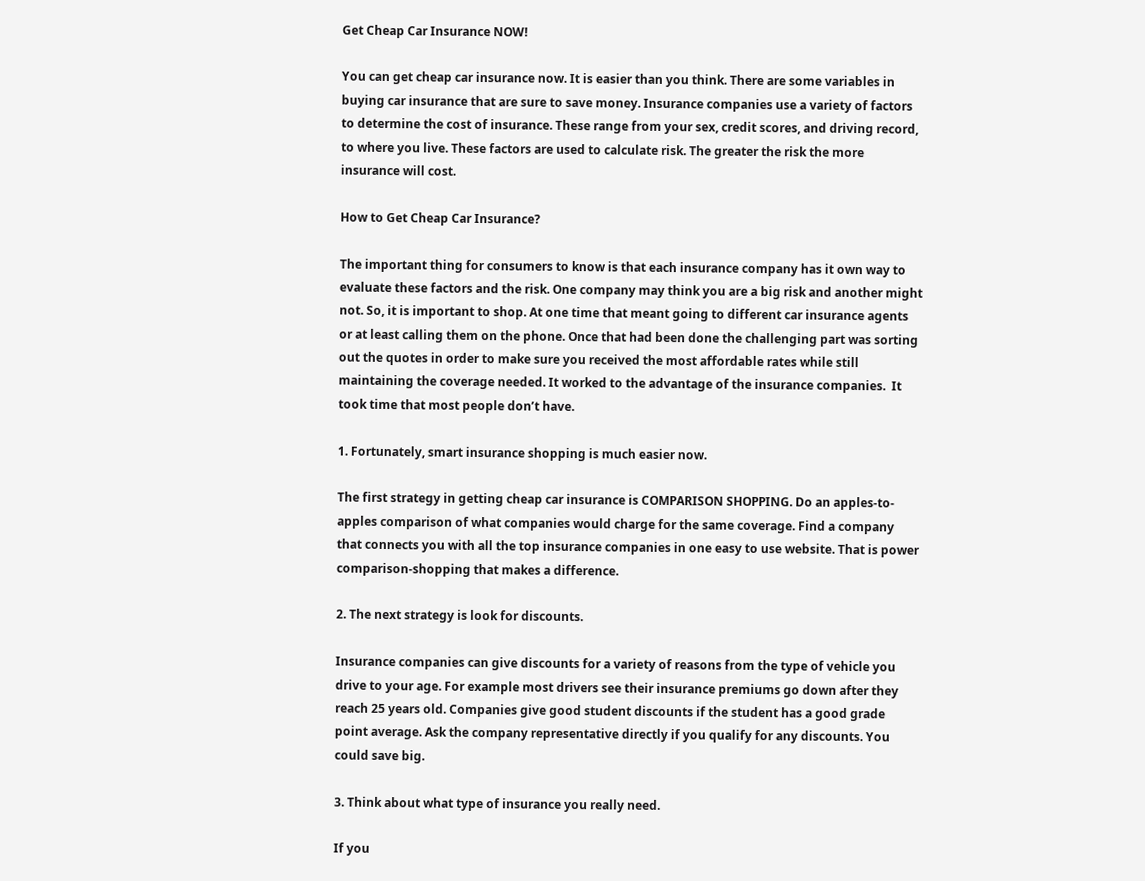Get Cheap Car Insurance NOW!

You can get cheap car insurance now. It is easier than you think. There are some variables in buying car insurance that are sure to save money. Insurance companies use a variety of factors to determine the cost of insurance. These range from your sex, credit scores, and driving record, to where you live. These factors are used to calculate risk. The greater the risk the more insurance will cost.

How to Get Cheap Car Insurance?

The important thing for consumers to know is that each insurance company has it own way to evaluate these factors and the risk. One company may think you are a big risk and another might not. So, it is important to shop. At one time that meant going to different car insurance agents or at least calling them on the phone. Once that had been done the challenging part was sorting out the quotes in order to make sure you received the most affordable rates while still maintaining the coverage needed. It worked to the advantage of the insurance companies.  It took time that most people don’t have.

1. Fortunately, smart insurance shopping is much easier now.

The first strategy in getting cheap car insurance is COMPARISON SHOPPING. Do an apples-to-apples comparison of what companies would charge for the same coverage. Find a company that connects you with all the top insurance companies in one easy to use website. That is power comparison-shopping that makes a difference.

2. The next strategy is look for discounts.

Insurance companies can give discounts for a variety of reasons from the type of vehicle you drive to your age. For example most drivers see their insurance premiums go down after they reach 25 years old. Companies give good student discounts if the student has a good grade point average. Ask the company representative directly if you qualify for any discounts. You could save big.

3. Think about what type of insurance you really need.

If you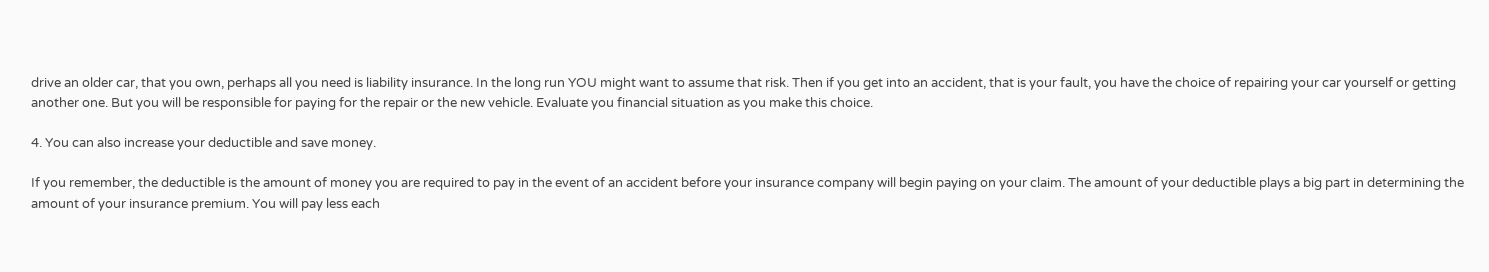drive an older car, that you own, perhaps all you need is liability insurance. In the long run YOU might want to assume that risk. Then if you get into an accident, that is your fault, you have the choice of repairing your car yourself or getting another one. But you will be responsible for paying for the repair or the new vehicle. Evaluate you financial situation as you make this choice.

4. You can also increase your deductible and save money.

If you remember, the deductible is the amount of money you are required to pay in the event of an accident before your insurance company will begin paying on your claim. The amount of your deductible plays a big part in determining the amount of your insurance premium. You will pay less each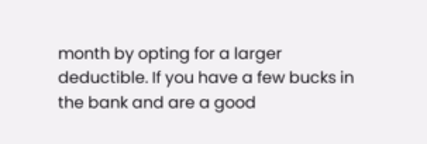month by opting for a larger deductible. If you have a few bucks in the bank and are a good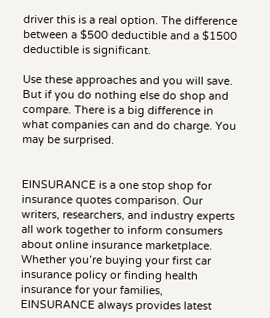driver this is a real option. The difference between a $500 deductible and a $1500 deductible is significant.

Use these approaches and you will save. But if you do nothing else do shop and compare. There is a big difference in what companies can and do charge. You may be surprised.


EINSURANCE is a one stop shop for insurance quotes comparison. Our writers, researchers, and industry experts all work together to inform consumers about online insurance marketplace. Whether you’re buying your first car insurance policy or finding health insurance for your families, EINSURANCE always provides latest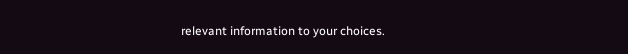relevant information to your choices.